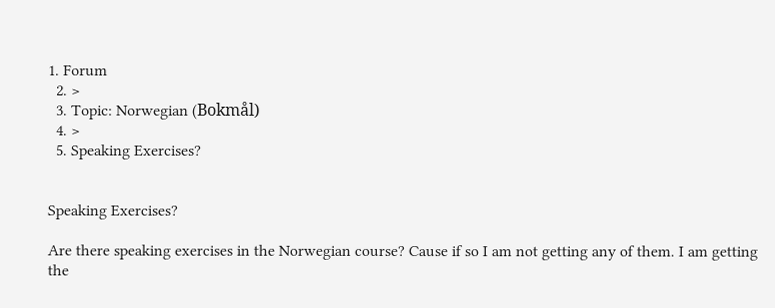1. Forum
  2. >
  3. Topic: Norwegian (Bokmål)
  4. >
  5. Speaking Exercises?


Speaking Exercises?

Are there speaking exercises in the Norwegian course? Cause if so I am not getting any of them. I am getting the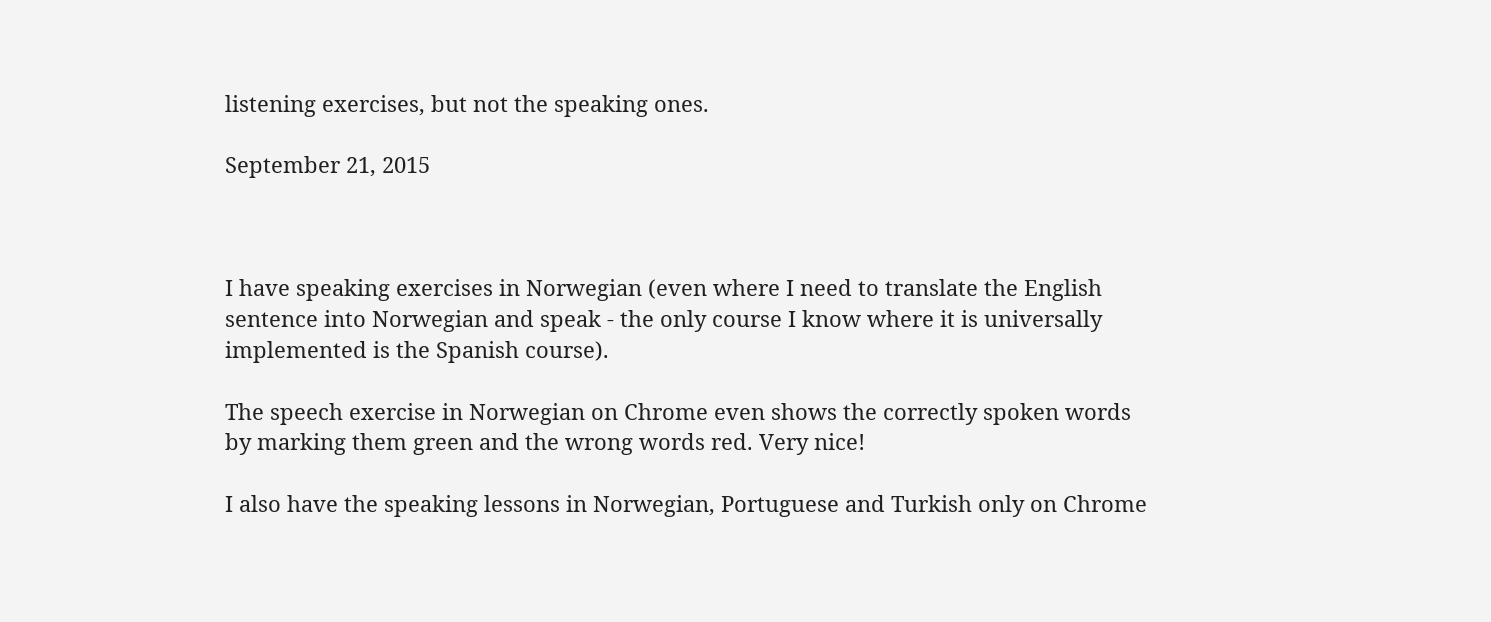listening exercises, but not the speaking ones.

September 21, 2015



I have speaking exercises in Norwegian (even where I need to translate the English sentence into Norwegian and speak - the only course I know where it is universally implemented is the Spanish course).

The speech exercise in Norwegian on Chrome even shows the correctly spoken words by marking them green and the wrong words red. Very nice!

I also have the speaking lessons in Norwegian, Portuguese and Turkish only on Chrome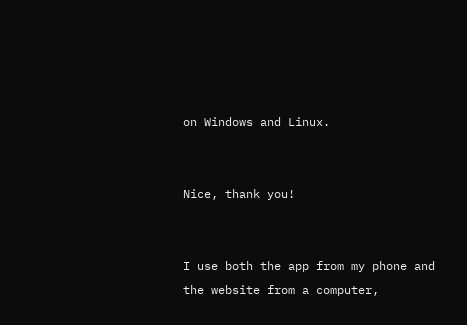on Windows and Linux.


Nice, thank you!


I use both the app from my phone and the website from a computer,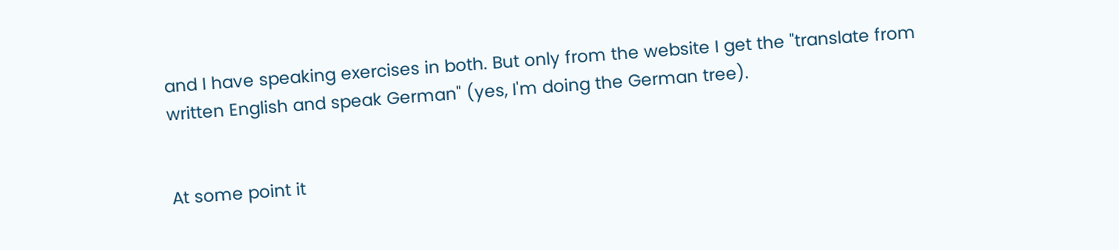and I have speaking exercises in both. But only from the website I get the "translate from written English and speak German" (yes, I'm doing the German tree).


At some point it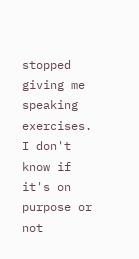stopped giving me speaking exercises. I don't know if it's on purpose or not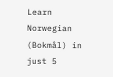Learn Norwegian (Bokmål) in just 5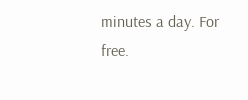minutes a day. For free.